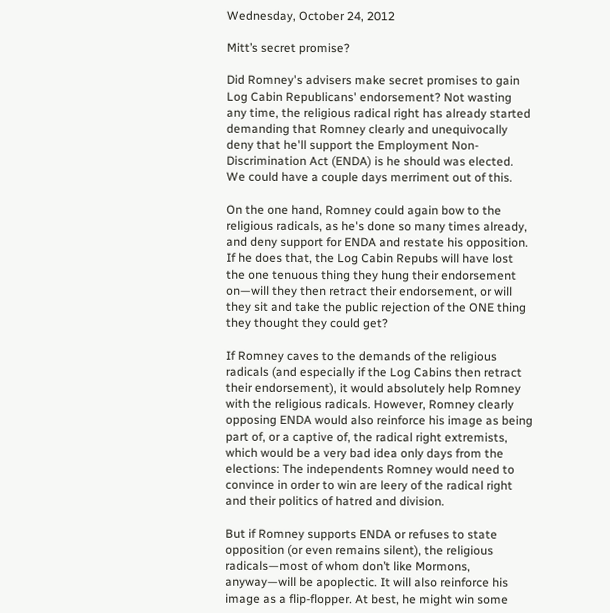Wednesday, October 24, 2012

Mitt’s secret promise?

Did Romney's advisers make secret promises to gain Log Cabin Republicans' endorsement? Not wasting any time, the religious radical right has already started demanding that Romney clearly and unequivocally deny that he'll support the Employment Non-Discrimination Act (ENDA) is he should was elected. We could have a couple days merriment out of this.

On the one hand, Romney could again bow to the religious radicals, as he's done so many times already, and deny support for ENDA and restate his opposition. If he does that, the Log Cabin Repubs will have lost the one tenuous thing they hung their endorsement on—will they then retract their endorsement, or will they sit and take the public rejection of the ONE thing they thought they could get?

If Romney caves to the demands of the religious radicals (and especially if the Log Cabins then retract their endorsement), it would absolutely help Romney with the religious radicals. However, Romney clearly opposing ENDA would also reinforce his image as being part of, or a captive of, the radical right extremists, which would be a very bad idea only days from the elections: The independents Romney would need to convince in order to win are leery of the radical right and their politics of hatred and division.

But if Romney supports ENDA or refuses to state opposition (or even remains silent), the religious radicals—most of whom don’t like Mormons, anyway—will be apoplectic. It will also reinforce his image as a flip-flopper. At best, he might win some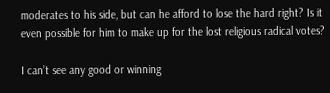moderates to his side, but can he afford to lose the hard right? Is it even possible for him to make up for the lost religious radical votes?

I can’t see any good or winning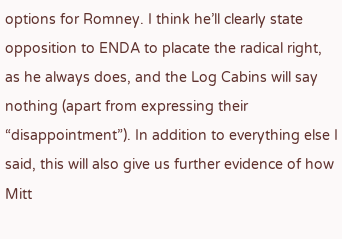options for Romney. I think he’ll clearly state opposition to ENDA to placate the radical right, as he always does, and the Log Cabins will say nothing (apart from expressing their “disappointment”). In addition to everything else I said, this will also give us further evidence of how Mitt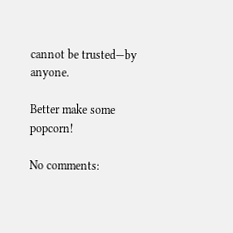cannot be trusted—by anyone.

Better make some popcorn!

No comments: